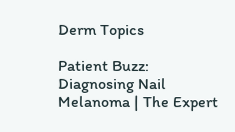Derm Topics

Patient Buzz: Diagnosing Nail Melanoma | The Expert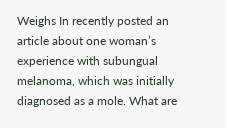Weighs In recently posted an article about one woman’s experience with subungual melanoma, which was initially diagnosed as a mole. What are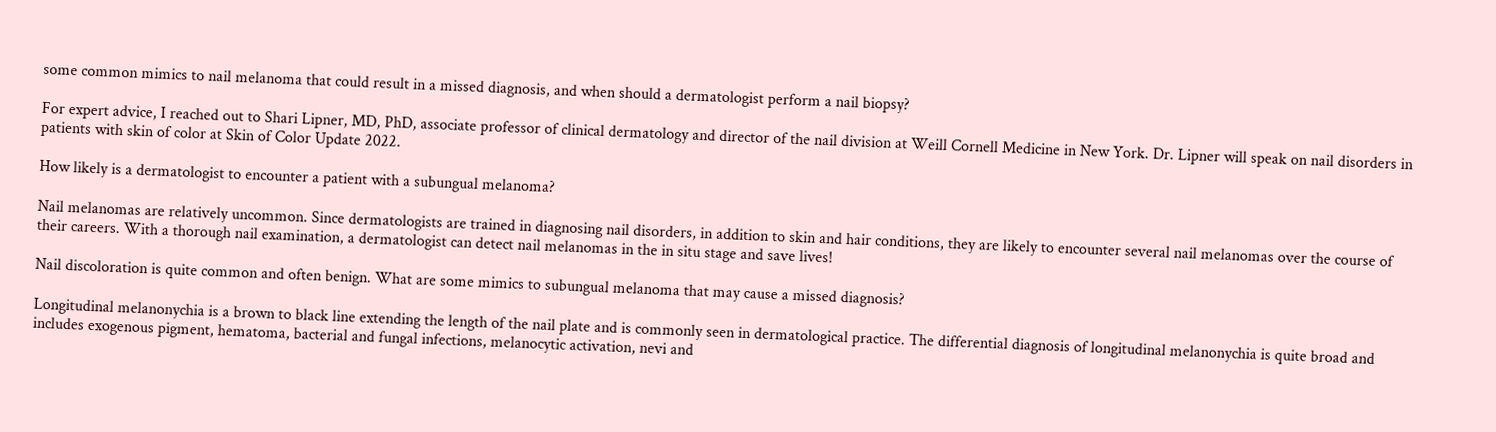some common mimics to nail melanoma that could result in a missed diagnosis, and when should a dermatologist perform a nail biopsy?

For expert advice, I reached out to Shari Lipner, MD, PhD, associate professor of clinical dermatology and director of the nail division at Weill Cornell Medicine in New York. Dr. Lipner will speak on nail disorders in patients with skin of color at Skin of Color Update 2022.

How likely is a dermatologist to encounter a patient with a subungual melanoma?

Nail melanomas are relatively uncommon. Since dermatologists are trained in diagnosing nail disorders, in addition to skin and hair conditions, they are likely to encounter several nail melanomas over the course of their careers. With a thorough nail examination, a dermatologist can detect nail melanomas in the in situ stage and save lives!

Nail discoloration is quite common and often benign. What are some mimics to subungual melanoma that may cause a missed diagnosis?

Longitudinal melanonychia is a brown to black line extending the length of the nail plate and is commonly seen in dermatological practice. The differential diagnosis of longitudinal melanonychia is quite broad and includes exogenous pigment, hematoma, bacterial and fungal infections, melanocytic activation, nevi and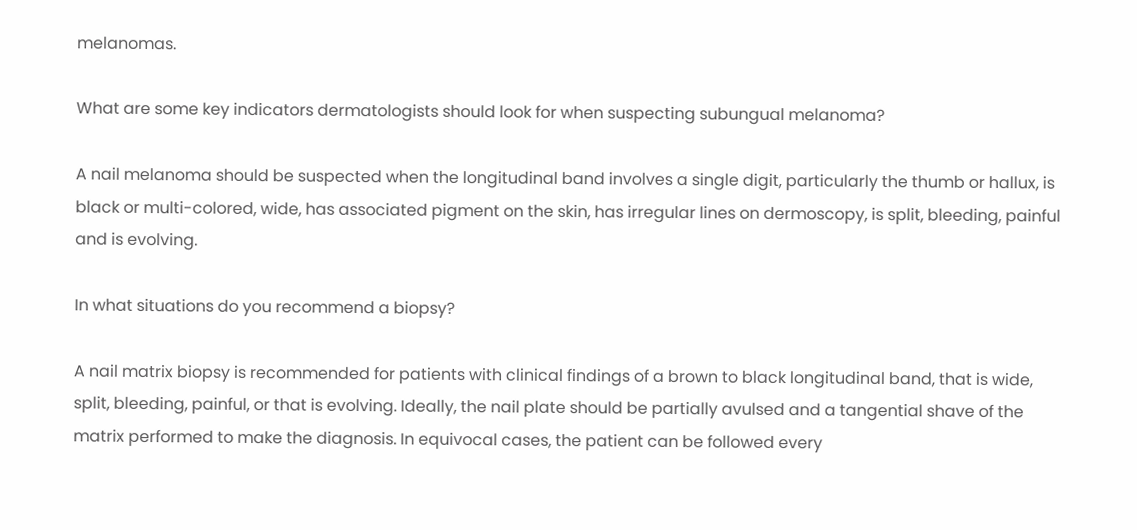melanomas.

What are some key indicators dermatologists should look for when suspecting subungual melanoma?

A nail melanoma should be suspected when the longitudinal band involves a single digit, particularly the thumb or hallux, is black or multi-colored, wide, has associated pigment on the skin, has irregular lines on dermoscopy, is split, bleeding, painful and is evolving.

In what situations do you recommend a biopsy?

A nail matrix biopsy is recommended for patients with clinical findings of a brown to black longitudinal band, that is wide, split, bleeding, painful, or that is evolving. Ideally, the nail plate should be partially avulsed and a tangential shave of the matrix performed to make the diagnosis. In equivocal cases, the patient can be followed every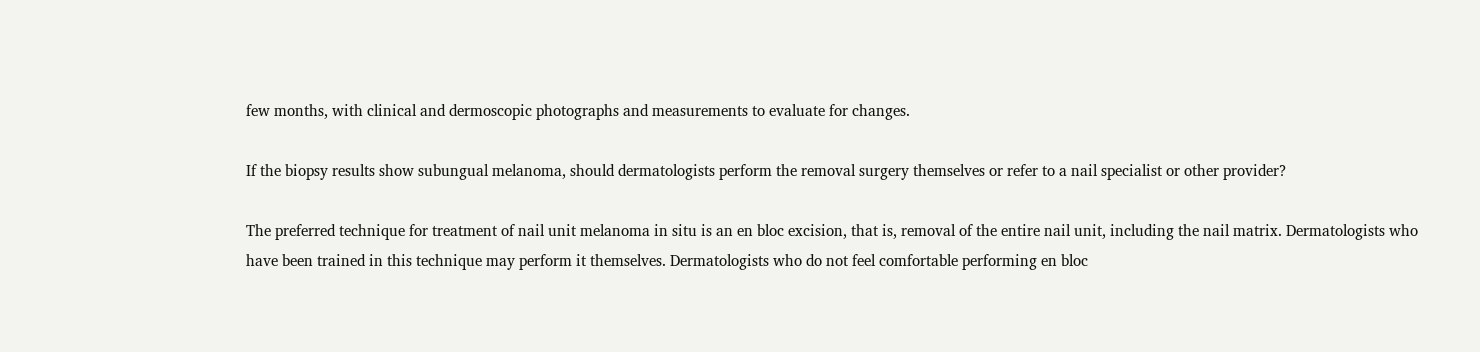few months, with clinical and dermoscopic photographs and measurements to evaluate for changes.

If the biopsy results show subungual melanoma, should dermatologists perform the removal surgery themselves or refer to a nail specialist or other provider?

The preferred technique for treatment of nail unit melanoma in situ is an en bloc excision, that is, removal of the entire nail unit, including the nail matrix. Dermatologists who have been trained in this technique may perform it themselves. Dermatologists who do not feel comfortable performing en bloc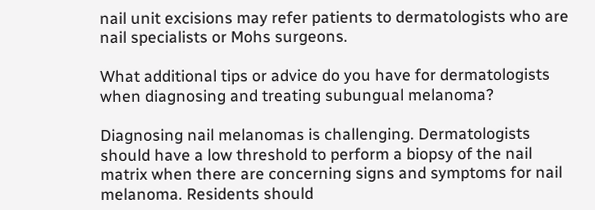nail unit excisions may refer patients to dermatologists who are nail specialists or Mohs surgeons.

What additional tips or advice do you have for dermatologists when diagnosing and treating subungual melanoma?

Diagnosing nail melanomas is challenging. Dermatologists should have a low threshold to perform a biopsy of the nail matrix when there are concerning signs and symptoms for nail melanoma. Residents should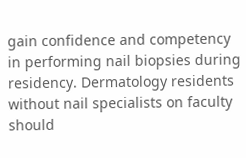gain confidence and competency in performing nail biopsies during residency. Dermatology residents without nail specialists on faculty should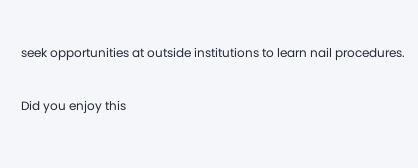seek opportunities at outside institutions to learn nail procedures.

Did you enjoy this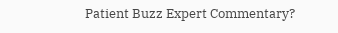Patient Buzz Expert Commentary?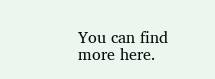You can find more here.